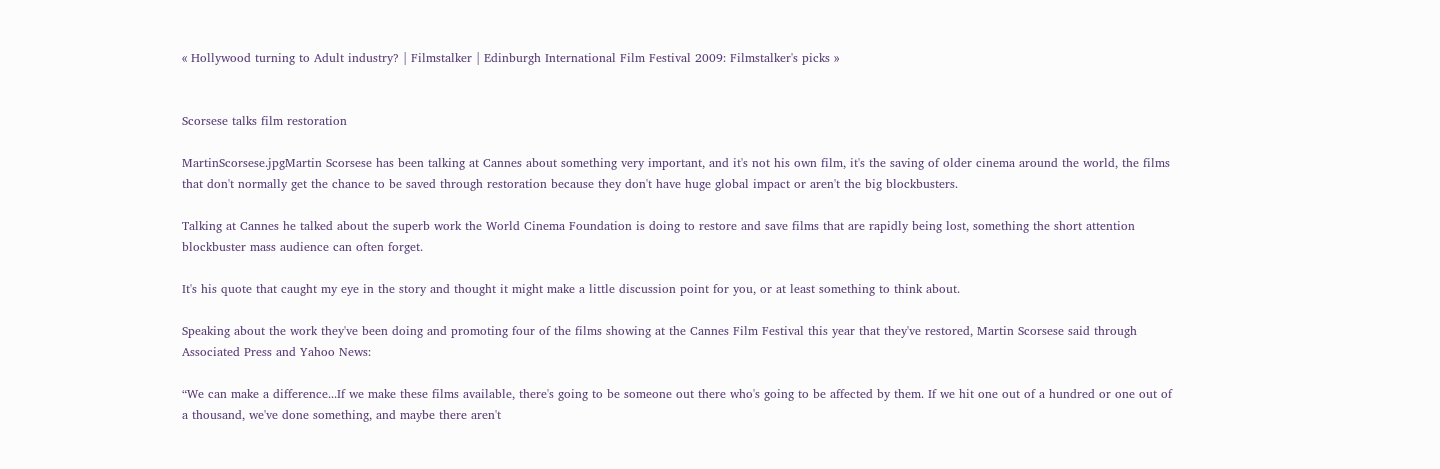« Hollywood turning to Adult industry? | Filmstalker | Edinburgh International Film Festival 2009: Filmstalker's picks »


Scorsese talks film restoration

MartinScorsese.jpgMartin Scorsese has been talking at Cannes about something very important, and it's not his own film, it's the saving of older cinema around the world, the films that don't normally get the chance to be saved through restoration because they don't have huge global impact or aren't the big blockbusters.

Talking at Cannes he talked about the superb work the World Cinema Foundation is doing to restore and save films that are rapidly being lost, something the short attention blockbuster mass audience can often forget.

It's his quote that caught my eye in the story and thought it might make a little discussion point for you, or at least something to think about.

Speaking about the work they've been doing and promoting four of the films showing at the Cannes Film Festival this year that they've restored, Martin Scorsese said through Associated Press and Yahoo News:

“We can make a difference...If we make these films available, there's going to be someone out there who's going to be affected by them. If we hit one out of a hundred or one out of a thousand, we've done something, and maybe there aren't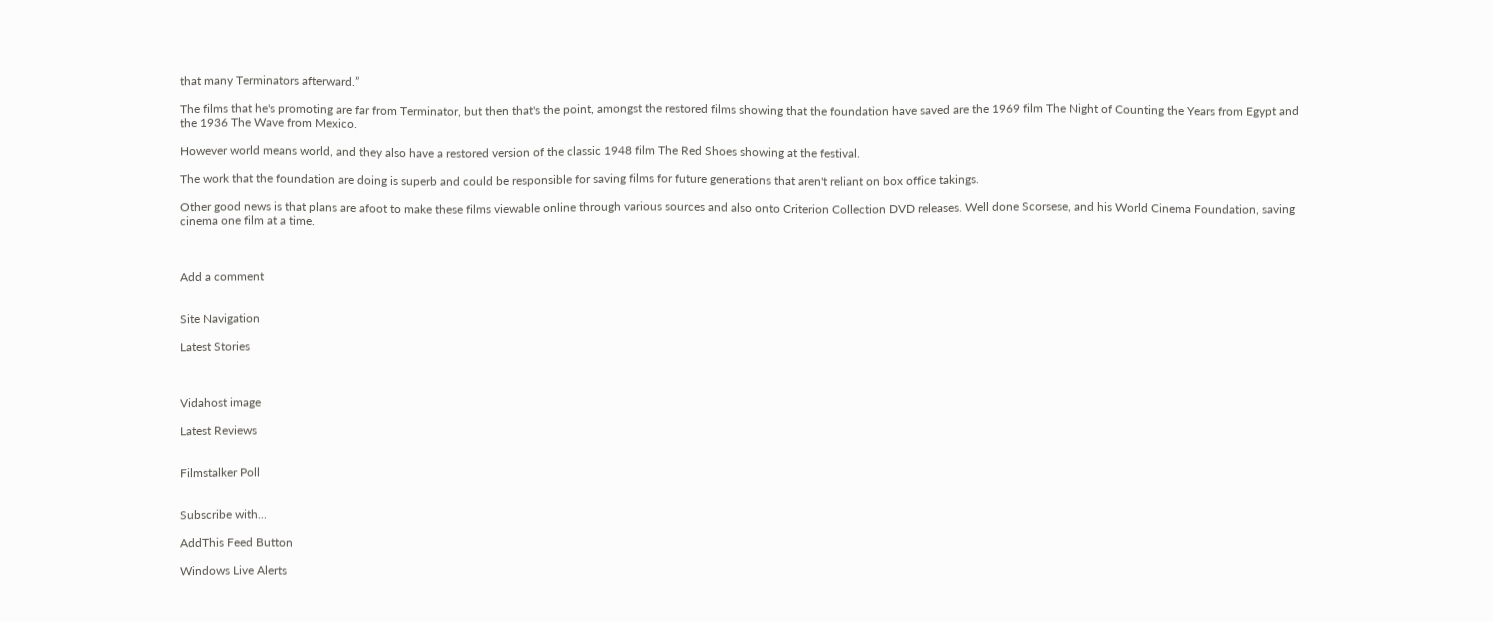that many Terminators afterward.”

The films that he's promoting are far from Terminator, but then that's the point, amongst the restored films showing that the foundation have saved are the 1969 film The Night of Counting the Years from Egypt and the 1936 The Wave from Mexico.

However world means world, and they also have a restored version of the classic 1948 film The Red Shoes showing at the festival.

The work that the foundation are doing is superb and could be responsible for saving films for future generations that aren't reliant on box office takings.

Other good news is that plans are afoot to make these films viewable online through various sources and also onto Criterion Collection DVD releases. Well done Scorsese, and his World Cinema Foundation, saving cinema one film at a time.



Add a comment


Site Navigation

Latest Stories



Vidahost image

Latest Reviews


Filmstalker Poll


Subscribe with...

AddThis Feed Button

Windows Live Alerts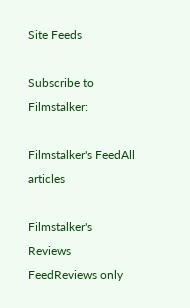Site Feeds

Subscribe to Filmstalker:

Filmstalker's FeedAll articles

Filmstalker's Reviews FeedReviews only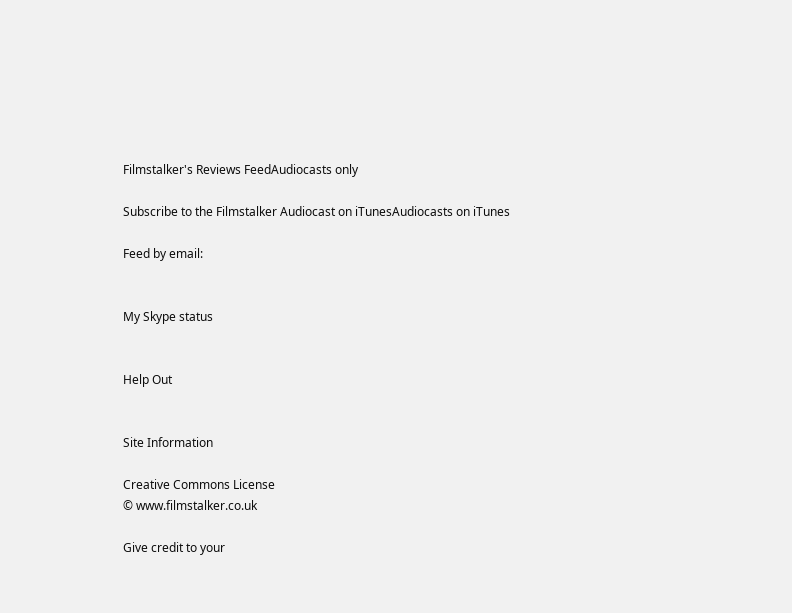Filmstalker's Reviews FeedAudiocasts only

Subscribe to the Filmstalker Audiocast on iTunesAudiocasts on iTunes

Feed by email:


My Skype status


Help Out


Site Information

Creative Commons License
© www.filmstalker.co.uk

Give credit to your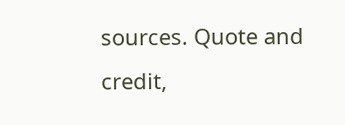sources. Quote and credit,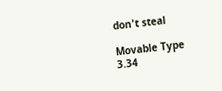don't steal

Movable Type 3.34